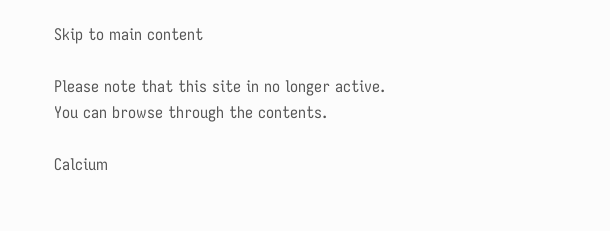Skip to main content

Please note that this site in no longer active. You can browse through the contents.

Calcium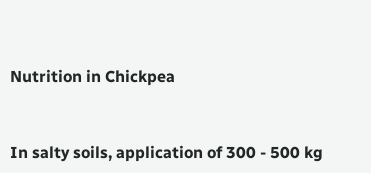Nutrition in Chickpea


In salty soils, application of 300 - 500 kg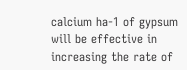calcium ha-1 of gypsum will be effective in increasing the rate of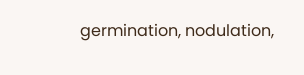germination, nodulation,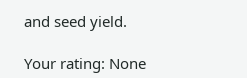and seed yield.

Your rating: None